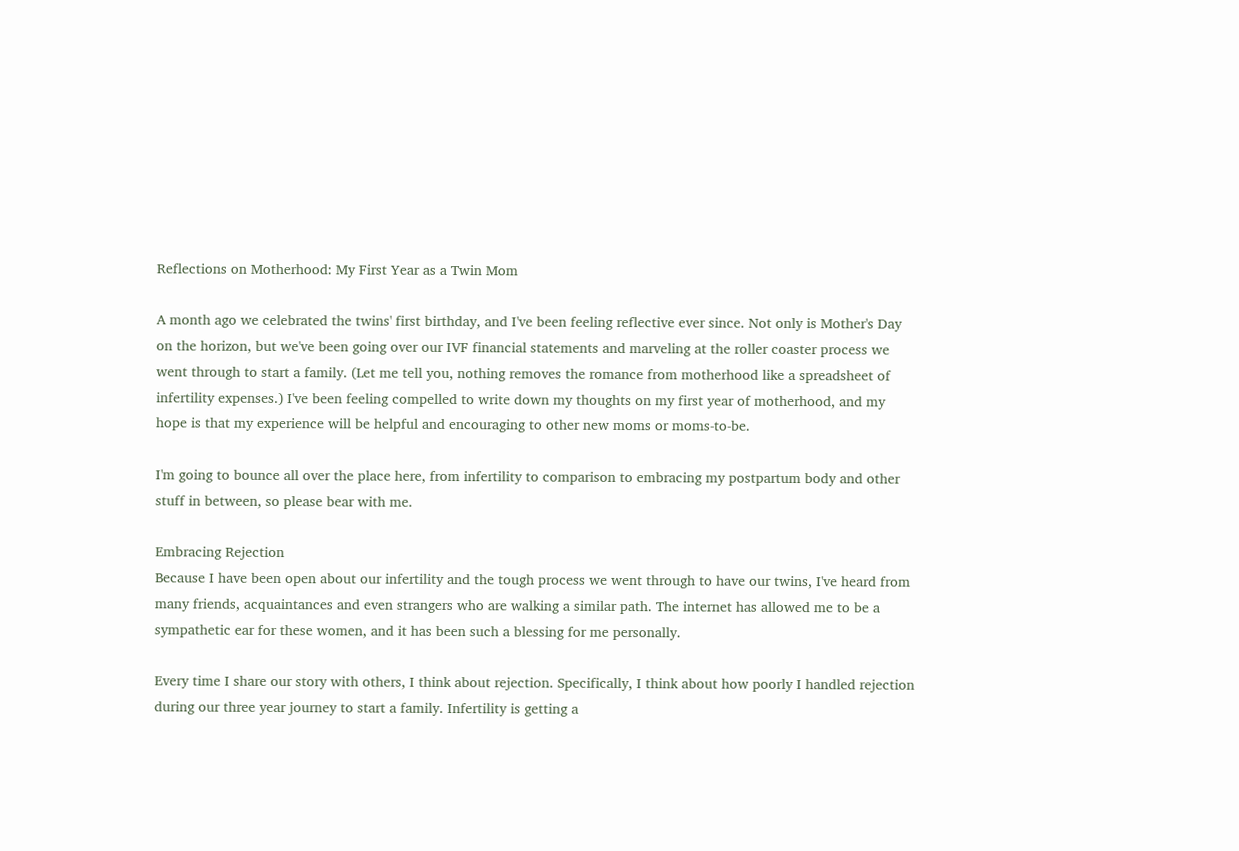Reflections on Motherhood: My First Year as a Twin Mom

A month ago we celebrated the twins' first birthday, and I've been feeling reflective ever since. Not only is Mother's Day on the horizon, but we've been going over our IVF financial statements and marveling at the roller coaster process we went through to start a family. (Let me tell you, nothing removes the romance from motherhood like a spreadsheet of infertility expenses.) I've been feeling compelled to write down my thoughts on my first year of motherhood, and my hope is that my experience will be helpful and encouraging to other new moms or moms-to-be.

I'm going to bounce all over the place here, from infertility to comparison to embracing my postpartum body and other stuff in between, so please bear with me.

Embracing Rejection
Because I have been open about our infertility and the tough process we went through to have our twins, I've heard from many friends, acquaintances and even strangers who are walking a similar path. The internet has allowed me to be a sympathetic ear for these women, and it has been such a blessing for me personally.

Every time I share our story with others, I think about rejection. Specifically, I think about how poorly I handled rejection during our three year journey to start a family. Infertility is getting a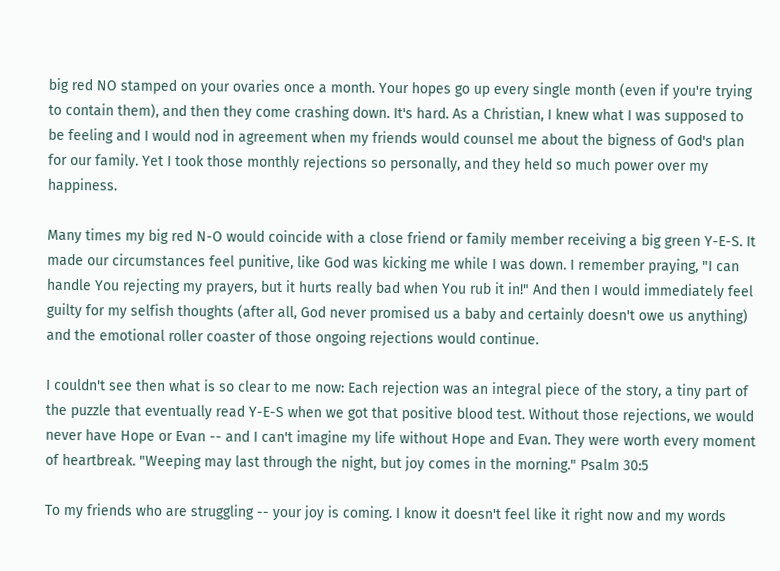big red NO stamped on your ovaries once a month. Your hopes go up every single month (even if you're trying to contain them), and then they come crashing down. It's hard. As a Christian, I knew what I was supposed to be feeling and I would nod in agreement when my friends would counsel me about the bigness of God's plan for our family. Yet I took those monthly rejections so personally, and they held so much power over my happiness.

Many times my big red N-O would coincide with a close friend or family member receiving a big green Y-E-S. It made our circumstances feel punitive, like God was kicking me while I was down. I remember praying, "I can handle You rejecting my prayers, but it hurts really bad when You rub it in!" And then I would immediately feel guilty for my selfish thoughts (after all, God never promised us a baby and certainly doesn't owe us anything) and the emotional roller coaster of those ongoing rejections would continue.

I couldn't see then what is so clear to me now: Each rejection was an integral piece of the story, a tiny part of the puzzle that eventually read Y-E-S when we got that positive blood test. Without those rejections, we would never have Hope or Evan -- and I can't imagine my life without Hope and Evan. They were worth every moment of heartbreak. "Weeping may last through the night, but joy comes in the morning." Psalm 30:5

To my friends who are struggling -- your joy is coming. I know it doesn't feel like it right now and my words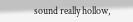sound really hollow,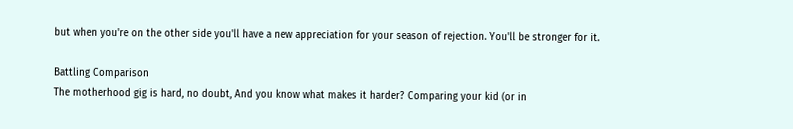but when you're on the other side you'll have a new appreciation for your season of rejection. You'll be stronger for it.

Battling Comparison
The motherhood gig is hard, no doubt, And you know what makes it harder? Comparing your kid (or in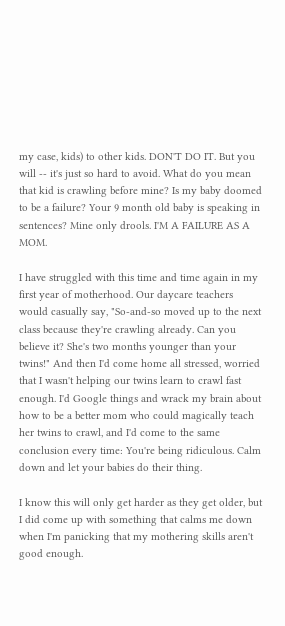my case, kids) to other kids. DON'T DO IT. But you will -- it's just so hard to avoid. What do you mean that kid is crawling before mine? Is my baby doomed to be a failure? Your 9 month old baby is speaking in sentences? Mine only drools. I'M A FAILURE AS A MOM.

I have struggled with this time and time again in my first year of motherhood. Our daycare teachers would casually say, "So-and-so moved up to the next class because they're crawling already. Can you believe it? She's two months younger than your twins!" And then I'd come home all stressed, worried that I wasn't helping our twins learn to crawl fast enough. I'd Google things and wrack my brain about how to be a better mom who could magically teach her twins to crawl, and I'd come to the same conclusion every time: You're being ridiculous. Calm down and let your babies do their thing.

I know this will only get harder as they get older, but I did come up with something that calms me down when I'm panicking that my mothering skills aren't good enough.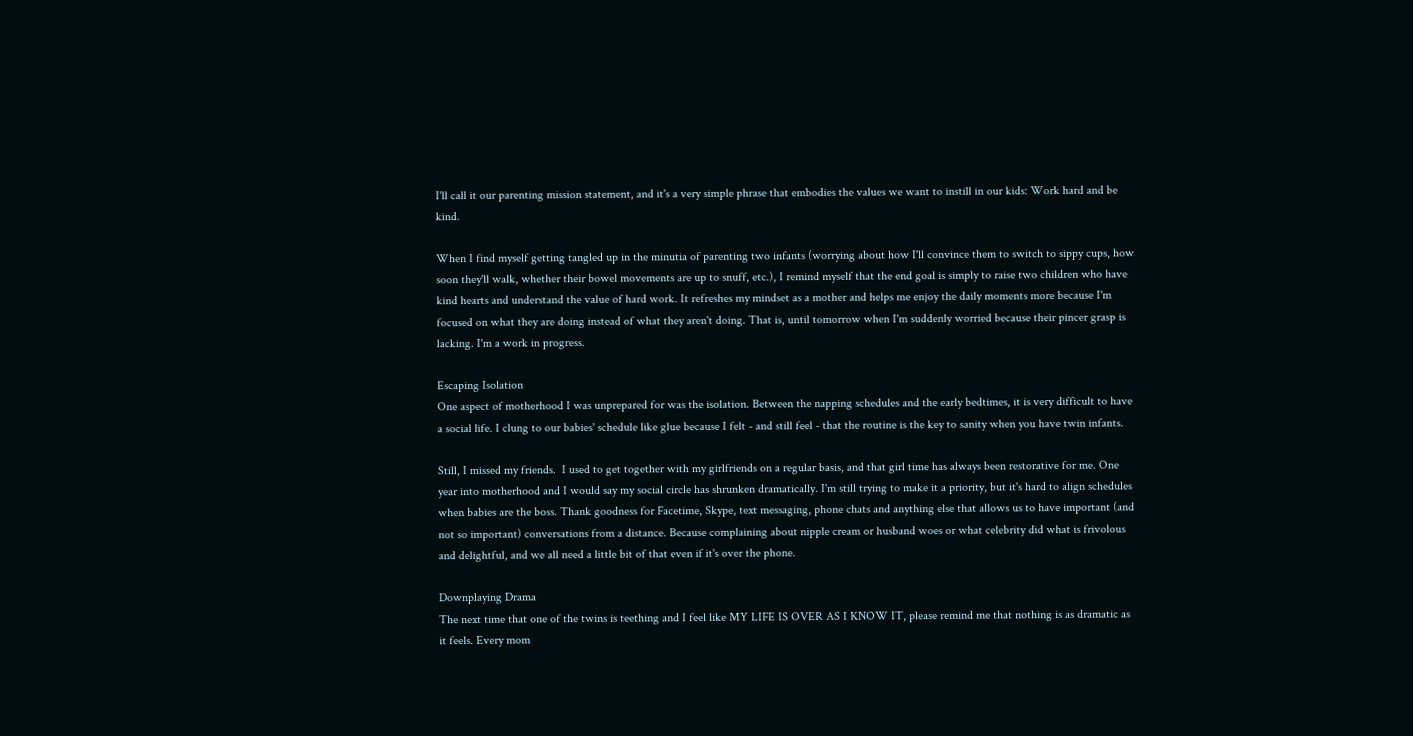I'll call it our parenting mission statement, and it's a very simple phrase that embodies the values we want to instill in our kids: Work hard and be kind.

When I find myself getting tangled up in the minutia of parenting two infants (worrying about how I'll convince them to switch to sippy cups, how soon they'll walk, whether their bowel movements are up to snuff, etc.), I remind myself that the end goal is simply to raise two children who have kind hearts and understand the value of hard work. It refreshes my mindset as a mother and helps me enjoy the daily moments more because I'm focused on what they are doing instead of what they aren't doing. That is, until tomorrow when I'm suddenly worried because their pincer grasp is lacking. I'm a work in progress.

Escaping Isolation
One aspect of motherhood I was unprepared for was the isolation. Between the napping schedules and the early bedtimes, it is very difficult to have a social life. I clung to our babies' schedule like glue because I felt - and still feel - that the routine is the key to sanity when you have twin infants.

Still, I missed my friends.  I used to get together with my girlfriends on a regular basis, and that girl time has always been restorative for me. One year into motherhood and I would say my social circle has shrunken dramatically. I'm still trying to make it a priority, but it's hard to align schedules when babies are the boss. Thank goodness for Facetime, Skype, text messaging, phone chats and anything else that allows us to have important (and not so important) conversations from a distance. Because complaining about nipple cream or husband woes or what celebrity did what is frivolous and delightful, and we all need a little bit of that even if it's over the phone.

Downplaying Drama
The next time that one of the twins is teething and I feel like MY LIFE IS OVER AS I KNOW IT, please remind me that nothing is as dramatic as it feels. Every mom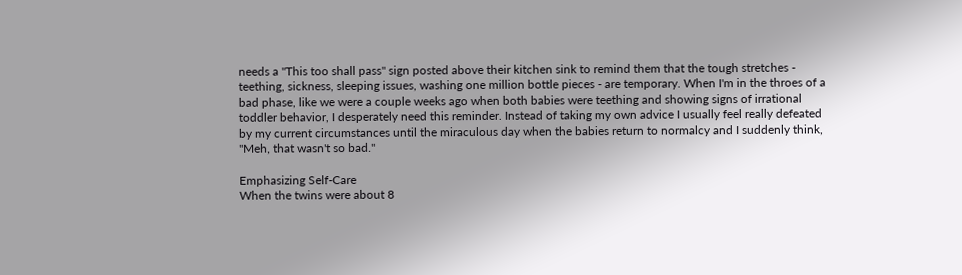needs a "This too shall pass" sign posted above their kitchen sink to remind them that the tough stretches - teething, sickness, sleeping issues, washing one million bottle pieces - are temporary. When I'm in the throes of a bad phase, like we were a couple weeks ago when both babies were teething and showing signs of irrational toddler behavior, I desperately need this reminder. Instead of taking my own advice I usually feel really defeated by my current circumstances until the miraculous day when the babies return to normalcy and I suddenly think, "Meh, that wasn't so bad."

Emphasizing Self-Care
When the twins were about 8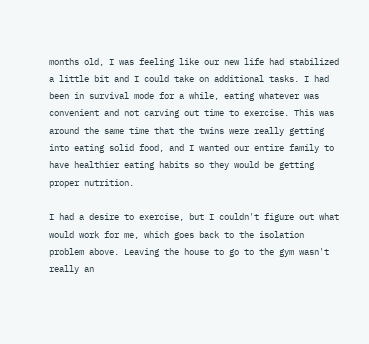months old, I was feeling like our new life had stabilized a little bit and I could take on additional tasks. I had been in survival mode for a while, eating whatever was convenient and not carving out time to exercise. This was around the same time that the twins were really getting into eating solid food, and I wanted our entire family to have healthier eating habits so they would be getting proper nutrition.

I had a desire to exercise, but I couldn't figure out what would work for me, which goes back to the isolation problem above. Leaving the house to go to the gym wasn't really an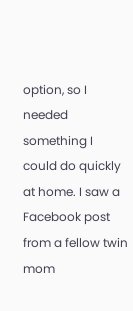option, so I needed something I could do quickly at home. I saw a Facebook post from a fellow twin mom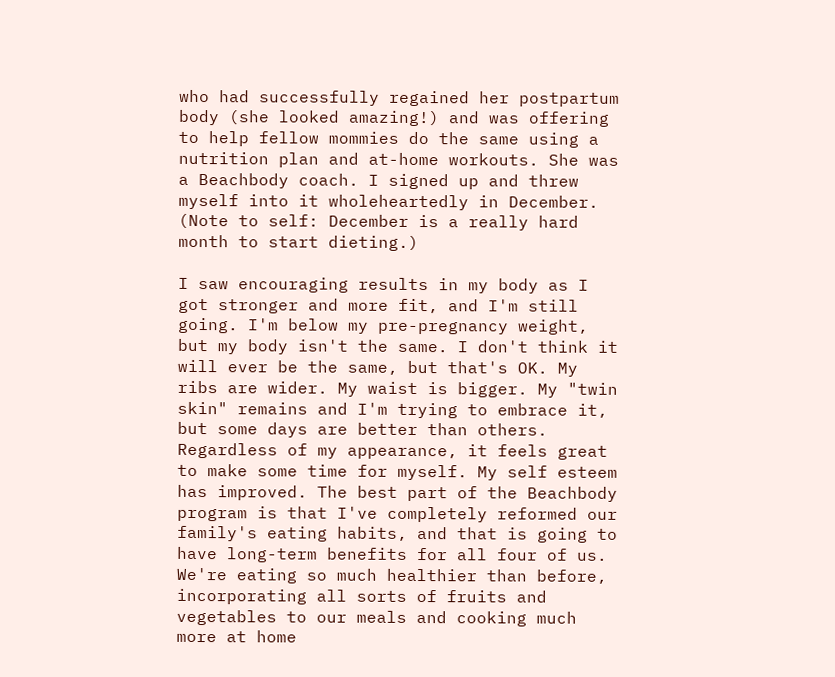who had successfully regained her postpartum body (she looked amazing!) and was offering to help fellow mommies do the same using a nutrition plan and at-home workouts. She was a Beachbody coach. I signed up and threw myself into it wholeheartedly in December. (Note to self: December is a really hard month to start dieting.)

I saw encouraging results in my body as I got stronger and more fit, and I'm still going. I'm below my pre-pregnancy weight, but my body isn't the same. I don't think it will ever be the same, but that's OK. My ribs are wider. My waist is bigger. My "twin skin" remains and I'm trying to embrace it, but some days are better than others. Regardless of my appearance, it feels great to make some time for myself. My self esteem has improved. The best part of the Beachbody program is that I've completely reformed our family's eating habits, and that is going to have long-term benefits for all four of us. We're eating so much healthier than before, incorporating all sorts of fruits and vegetables to our meals and cooking much more at home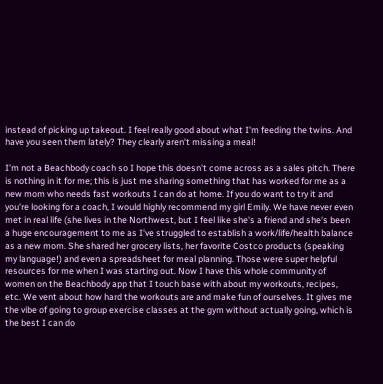instead of picking up takeout. I feel really good about what I'm feeding the twins. And have you seen them lately? They clearly aren't missing a meal!

I'm not a Beachbody coach so I hope this doesn't come across as a sales pitch. There is nothing in it for me; this is just me sharing something that has worked for me as a new mom who needs fast workouts I can do at home. If you do want to try it and you're looking for a coach, I would highly recommend my girl Emily. We have never even met in real life (she lives in the Northwest, but I feel like she's a friend and she's been a huge encouragement to me as I've struggled to establish a work/life/health balance as a new mom. She shared her grocery lists, her favorite Costco products (speaking my language!) and even a spreadsheet for meal planning. Those were super helpful resources for me when I was starting out. Now I have this whole community of women on the Beachbody app that I touch base with about my workouts, recipes, etc. We vent about how hard the workouts are and make fun of ourselves. It gives me the vibe of going to group exercise classes at the gym without actually going, which is the best I can do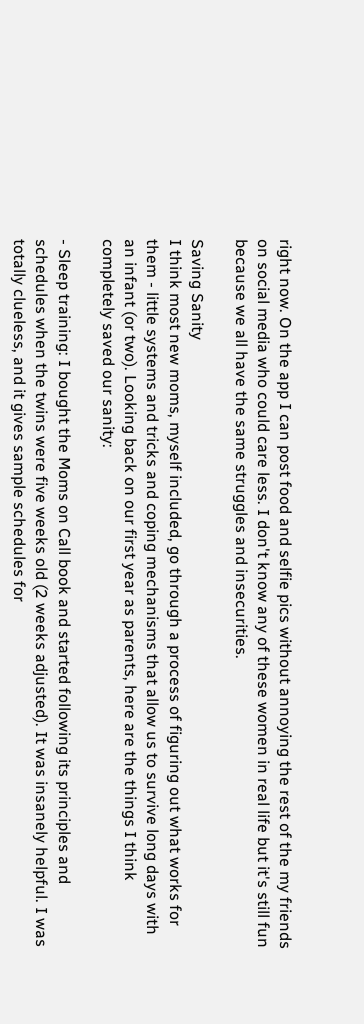right now. On the app I can post food and selfie pics without annoying the rest of the my friends on social media who could care less. I don't know any of these women in real life but it's still fun because we all have the same struggles and insecurities.

Saving Sanity
I think most new moms, myself included, go through a process of figuring out what works for them - little systems and tricks and coping mechanisms that allow us to survive long days with an infant (or two). Looking back on our first year as parents, here are the things I think completely saved our sanity:

- Sleep training: I bought the Moms on Call book and started following its principles and schedules when the twins were five weeks old (2 weeks adjusted). It was insanely helpful. I was totally clueless, and it gives sample schedules for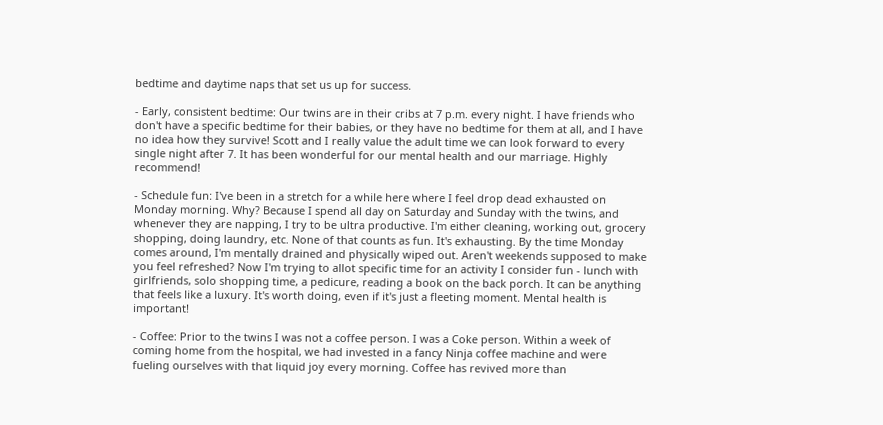bedtime and daytime naps that set us up for success.

- Early, consistent bedtime: Our twins are in their cribs at 7 p.m. every night. I have friends who don't have a specific bedtime for their babies, or they have no bedtime for them at all, and I have no idea how they survive! Scott and I really value the adult time we can look forward to every single night after 7. It has been wonderful for our mental health and our marriage. Highly recommend!

- Schedule fun: I've been in a stretch for a while here where I feel drop dead exhausted on Monday morning. Why? Because I spend all day on Saturday and Sunday with the twins, and whenever they are napping, I try to be ultra productive. I'm either cleaning, working out, grocery shopping, doing laundry, etc. None of that counts as fun. It's exhausting. By the time Monday comes around, I'm mentally drained and physically wiped out. Aren't weekends supposed to make you feel refreshed? Now I'm trying to allot specific time for an activity I consider fun - lunch with girlfriends, solo shopping time, a pedicure, reading a book on the back porch. It can be anything that feels like a luxury. It's worth doing, even if it's just a fleeting moment. Mental health is important!

- Coffee: Prior to the twins I was not a coffee person. I was a Coke person. Within a week of coming home from the hospital, we had invested in a fancy Ninja coffee machine and were fueling ourselves with that liquid joy every morning. Coffee has revived more than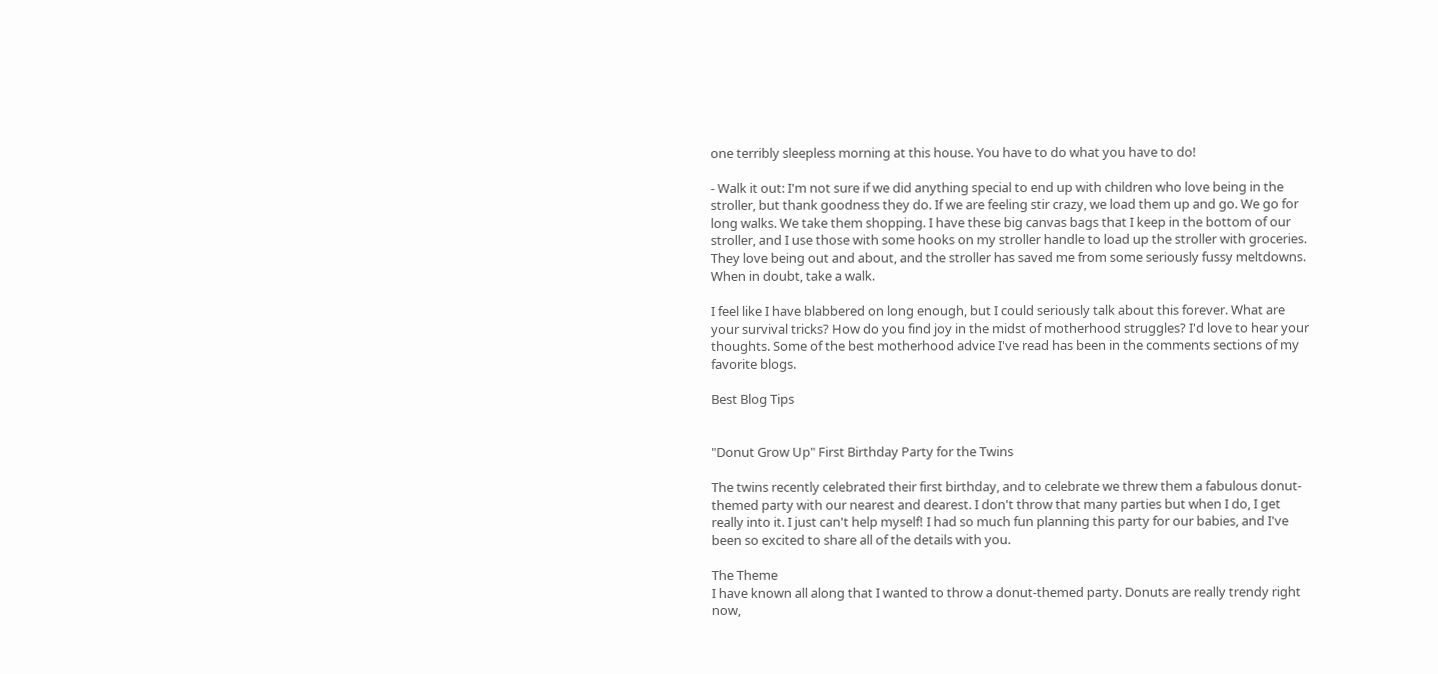one terribly sleepless morning at this house. You have to do what you have to do!

- Walk it out: I'm not sure if we did anything special to end up with children who love being in the stroller, but thank goodness they do. If we are feeling stir crazy, we load them up and go. We go for long walks. We take them shopping. I have these big canvas bags that I keep in the bottom of our stroller, and I use those with some hooks on my stroller handle to load up the stroller with groceries. They love being out and about, and the stroller has saved me from some seriously fussy meltdowns. When in doubt, take a walk.

I feel like I have blabbered on long enough, but I could seriously talk about this forever. What are your survival tricks? How do you find joy in the midst of motherhood struggles? I'd love to hear your thoughts. Some of the best motherhood advice I've read has been in the comments sections of my favorite blogs.

Best Blog Tips


"Donut Grow Up" First Birthday Party for the Twins

The twins recently celebrated their first birthday, and to celebrate we threw them a fabulous donut-themed party with our nearest and dearest. I don't throw that many parties but when I do, I get really into it. I just can't help myself! I had so much fun planning this party for our babies, and I've been so excited to share all of the details with you.

The Theme
I have known all along that I wanted to throw a donut-themed party. Donuts are really trendy right now,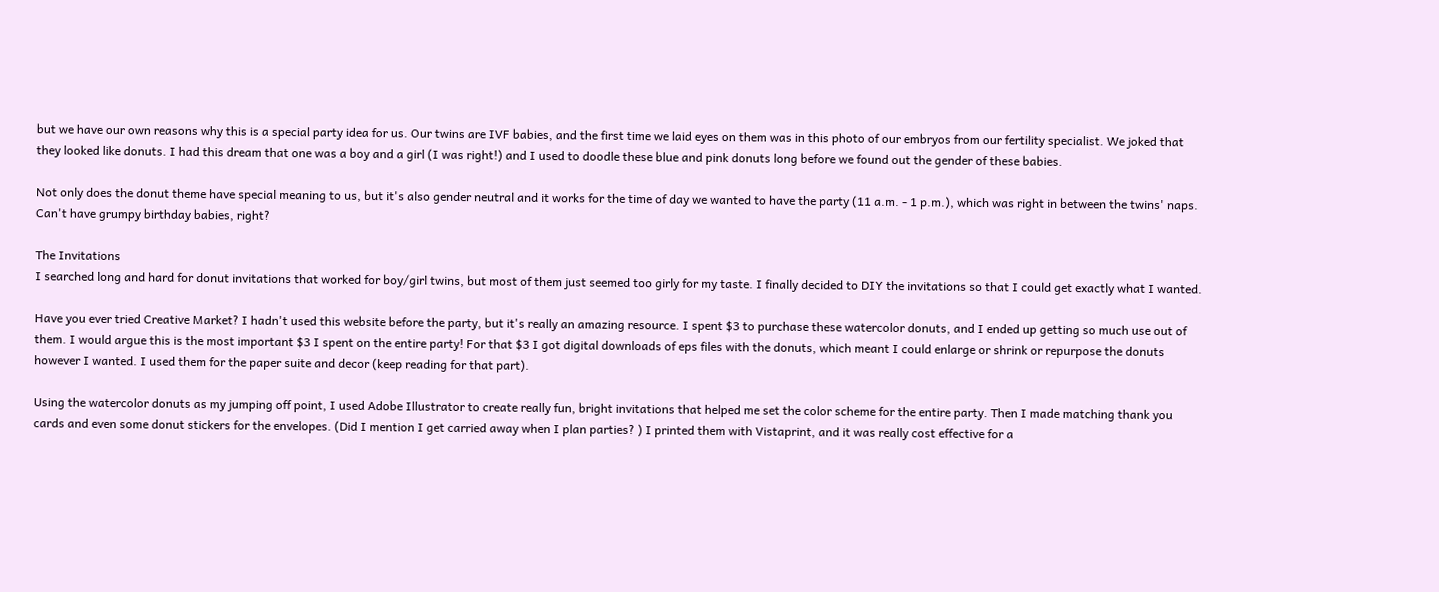but we have our own reasons why this is a special party idea for us. Our twins are IVF babies, and the first time we laid eyes on them was in this photo of our embryos from our fertility specialist. We joked that they looked like donuts. I had this dream that one was a boy and a girl (I was right!) and I used to doodle these blue and pink donuts long before we found out the gender of these babies.

Not only does the donut theme have special meaning to us, but it's also gender neutral and it works for the time of day we wanted to have the party (11 a.m. - 1 p.m.), which was right in between the twins' naps. Can't have grumpy birthday babies, right?

The Invitations
I searched long and hard for donut invitations that worked for boy/girl twins, but most of them just seemed too girly for my taste. I finally decided to DIY the invitations so that I could get exactly what I wanted.

Have you ever tried Creative Market? I hadn't used this website before the party, but it's really an amazing resource. I spent $3 to purchase these watercolor donuts, and I ended up getting so much use out of them. I would argue this is the most important $3 I spent on the entire party! For that $3 I got digital downloads of eps files with the donuts, which meant I could enlarge or shrink or repurpose the donuts however I wanted. I used them for the paper suite and decor (keep reading for that part).

Using the watercolor donuts as my jumping off point, I used Adobe Illustrator to create really fun, bright invitations that helped me set the color scheme for the entire party. Then I made matching thank you cards and even some donut stickers for the envelopes. (Did I mention I get carried away when I plan parties? ) I printed them with Vistaprint, and it was really cost effective for a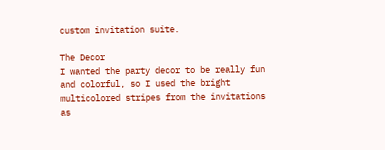custom invitation suite.

The Decor
I wanted the party decor to be really fun and colorful, so I used the bright multicolored stripes from the invitations as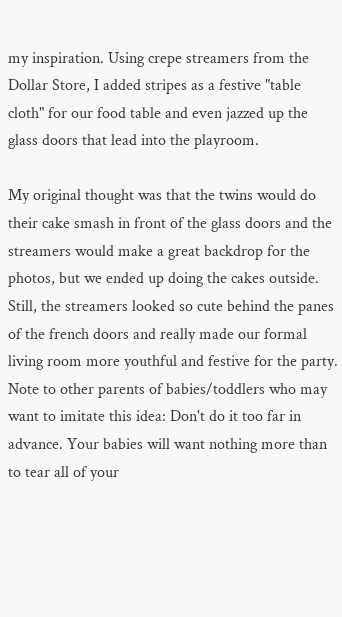my inspiration. Using crepe streamers from the Dollar Store, I added stripes as a festive "table cloth" for our food table and even jazzed up the glass doors that lead into the playroom.

My original thought was that the twins would do their cake smash in front of the glass doors and the streamers would make a great backdrop for the photos, but we ended up doing the cakes outside. Still, the streamers looked so cute behind the panes of the french doors and really made our formal living room more youthful and festive for the party. Note to other parents of babies/toddlers who may want to imitate this idea: Don't do it too far in advance. Your babies will want nothing more than to tear all of your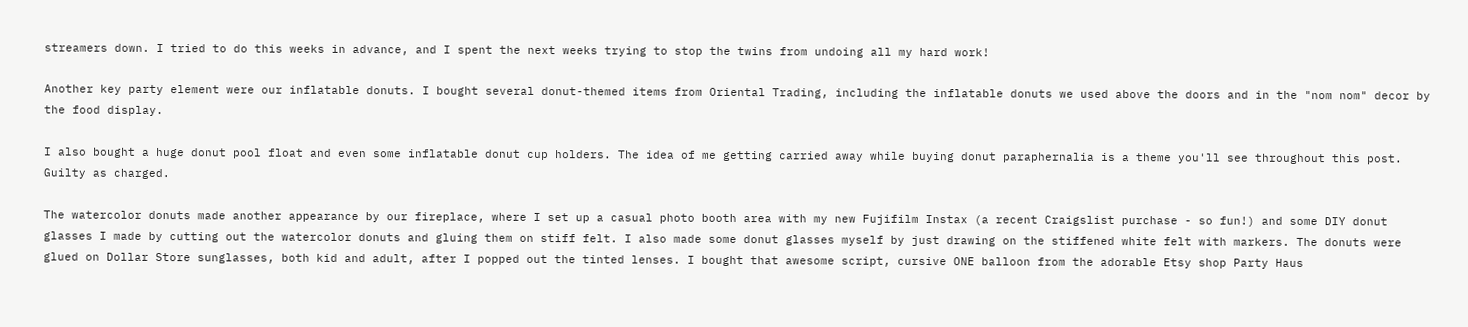streamers down. I tried to do this weeks in advance, and I spent the next weeks trying to stop the twins from undoing all my hard work!

Another key party element were our inflatable donuts. I bought several donut-themed items from Oriental Trading, including the inflatable donuts we used above the doors and in the "nom nom" decor by the food display.

I also bought a huge donut pool float and even some inflatable donut cup holders. The idea of me getting carried away while buying donut paraphernalia is a theme you'll see throughout this post. Guilty as charged.

The watercolor donuts made another appearance by our fireplace, where I set up a casual photo booth area with my new Fujifilm Instax (a recent Craigslist purchase - so fun!) and some DIY donut glasses I made by cutting out the watercolor donuts and gluing them on stiff felt. I also made some donut glasses myself by just drawing on the stiffened white felt with markers. The donuts were glued on Dollar Store sunglasses, both kid and adult, after I popped out the tinted lenses. I bought that awesome script, cursive ONE balloon from the adorable Etsy shop Party Haus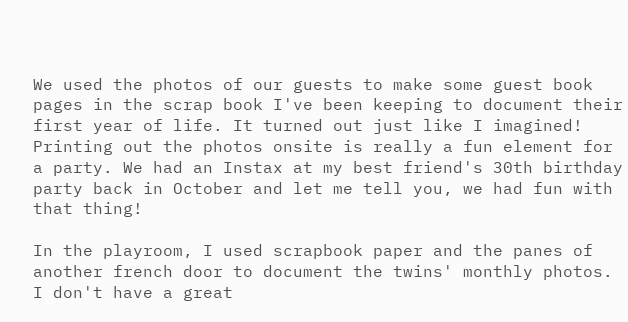We used the photos of our guests to make some guest book pages in the scrap book I've been keeping to document their first year of life. It turned out just like I imagined! Printing out the photos onsite is really a fun element for a party. We had an Instax at my best friend's 30th birthday party back in October and let me tell you, we had fun with that thing!

In the playroom, I used scrapbook paper and the panes of another french door to document the twins' monthly photos. I don't have a great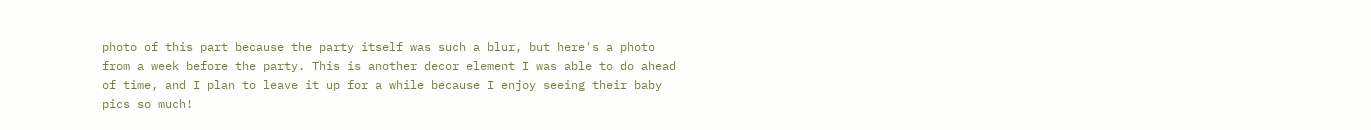photo of this part because the party itself was such a blur, but here's a photo from a week before the party. This is another decor element I was able to do ahead of time, and I plan to leave it up for a while because I enjoy seeing their baby pics so much!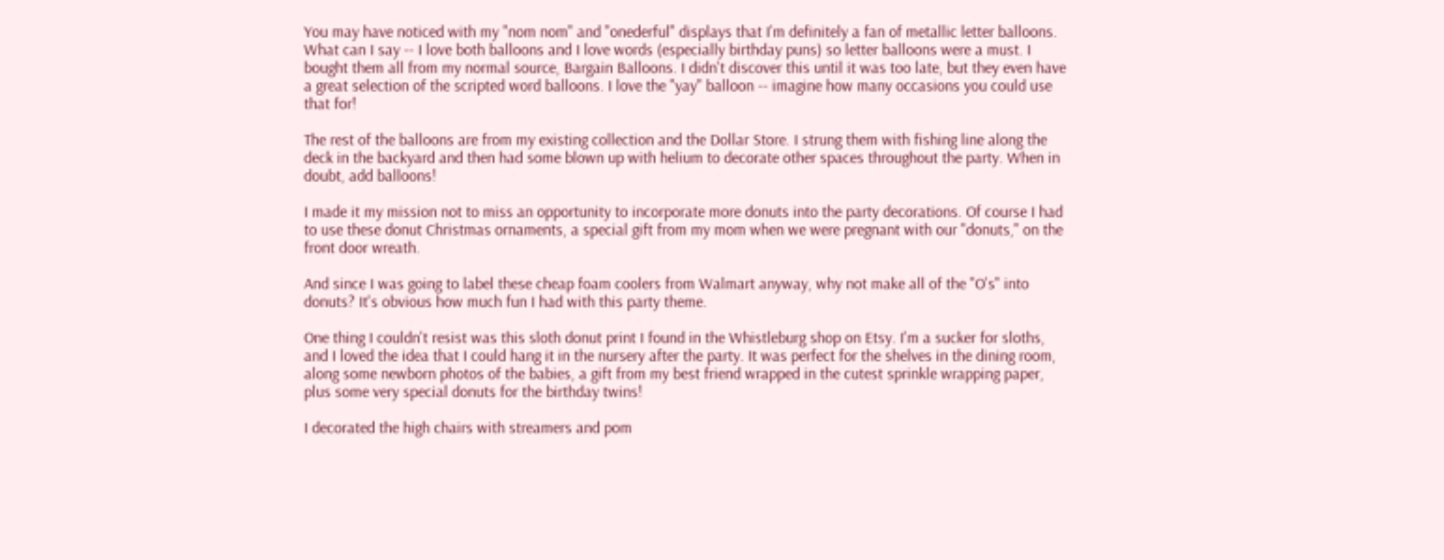You may have noticed with my "nom nom" and "onederful" displays that I'm definitely a fan of metallic letter balloons. What can I say -- I love both balloons and I love words (especially birthday puns) so letter balloons were a must. I bought them all from my normal source, Bargain Balloons. I didn't discover this until it was too late, but they even have a great selection of the scripted word balloons. I love the "yay" balloon -- imagine how many occasions you could use that for!

The rest of the balloons are from my existing collection and the Dollar Store. I strung them with fishing line along the deck in the backyard and then had some blown up with helium to decorate other spaces throughout the party. When in doubt, add balloons!

I made it my mission not to miss an opportunity to incorporate more donuts into the party decorations. Of course I had to use these donut Christmas ornaments, a special gift from my mom when we were pregnant with our "donuts," on the front door wreath.

And since I was going to label these cheap foam coolers from Walmart anyway, why not make all of the "O's" into donuts? It's obvious how much fun I had with this party theme.

One thing I couldn't resist was this sloth donut print I found in the Whistleburg shop on Etsy. I'm a sucker for sloths, and I loved the idea that I could hang it in the nursery after the party. It was perfect for the shelves in the dining room, along some newborn photos of the babies, a gift from my best friend wrapped in the cutest sprinkle wrapping paper, plus some very special donuts for the birthday twins!

I decorated the high chairs with streamers and pom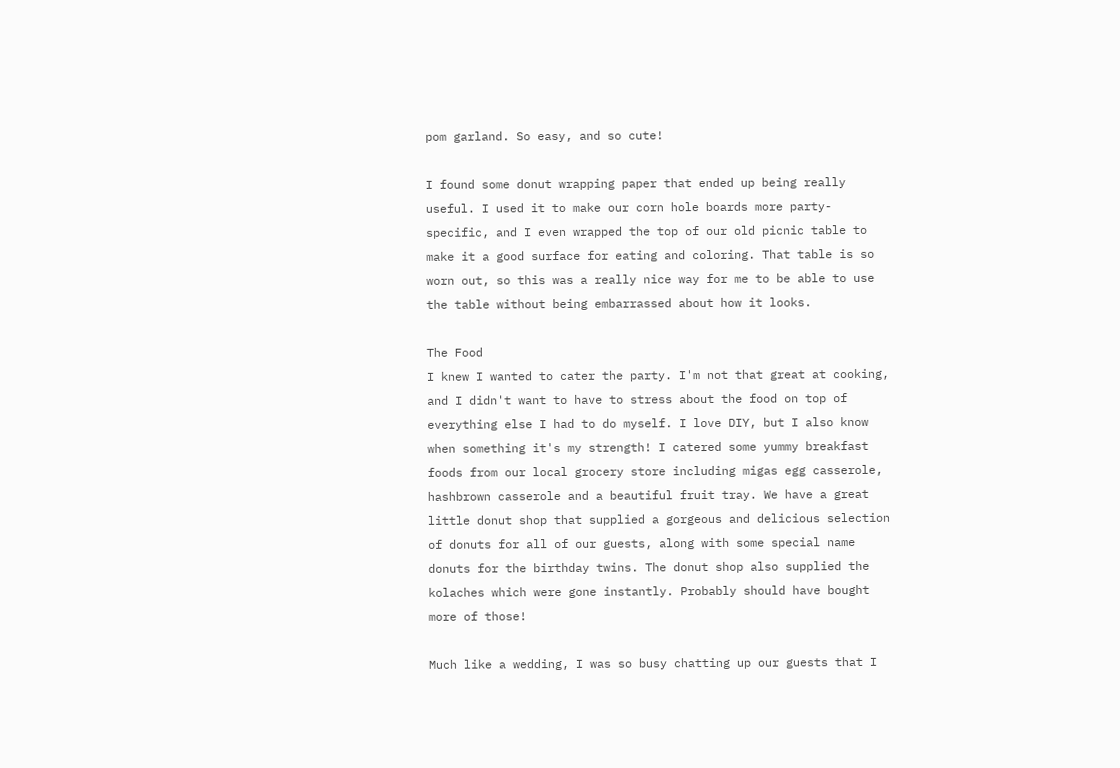pom garland. So easy, and so cute!

I found some donut wrapping paper that ended up being really useful. I used it to make our corn hole boards more party-specific, and I even wrapped the top of our old picnic table to make it a good surface for eating and coloring. That table is so worn out, so this was a really nice way for me to be able to use the table without being embarrassed about how it looks.

The Food
I knew I wanted to cater the party. I'm not that great at cooking, and I didn't want to have to stress about the food on top of everything else I had to do myself. I love DIY, but I also know when something it's my strength! I catered some yummy breakfast foods from our local grocery store including migas egg casserole, hashbrown casserole and a beautiful fruit tray. We have a great little donut shop that supplied a gorgeous and delicious selection of donuts for all of our guests, along with some special name donuts for the birthday twins. The donut shop also supplied the kolaches which were gone instantly. Probably should have bought more of those!

Much like a wedding, I was so busy chatting up our guests that I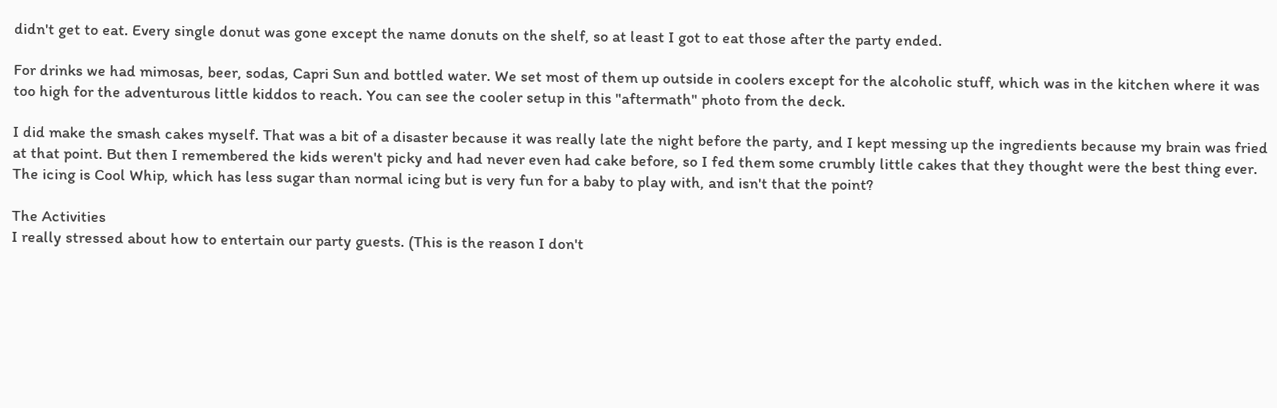didn't get to eat. Every single donut was gone except the name donuts on the shelf, so at least I got to eat those after the party ended.

For drinks we had mimosas, beer, sodas, Capri Sun and bottled water. We set most of them up outside in coolers except for the alcoholic stuff, which was in the kitchen where it was too high for the adventurous little kiddos to reach. You can see the cooler setup in this "aftermath" photo from the deck.

I did make the smash cakes myself. That was a bit of a disaster because it was really late the night before the party, and I kept messing up the ingredients because my brain was fried at that point. But then I remembered the kids weren't picky and had never even had cake before, so I fed them some crumbly little cakes that they thought were the best thing ever. The icing is Cool Whip, which has less sugar than normal icing but is very fun for a baby to play with, and isn't that the point?

The Activities
I really stressed about how to entertain our party guests. (This is the reason I don't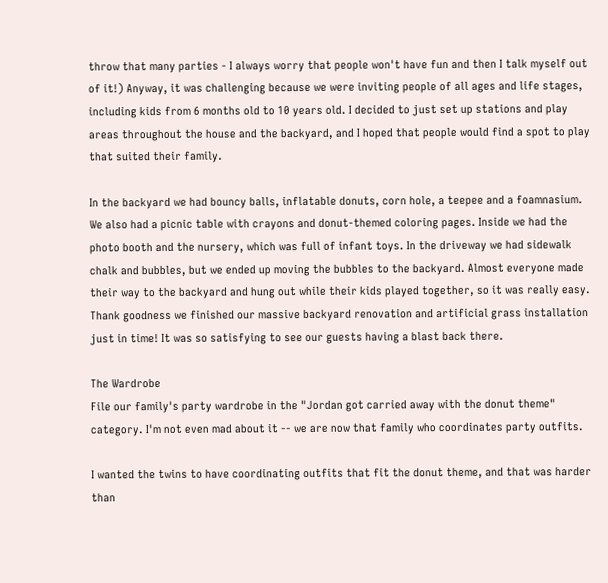throw that many parties - I always worry that people won't have fun and then I talk myself out of it!) Anyway, it was challenging because we were inviting people of all ages and life stages, including kids from 6 months old to 10 years old. I decided to just set up stations and play areas throughout the house and the backyard, and I hoped that people would find a spot to play that suited their family.

In the backyard we had bouncy balls, inflatable donuts, corn hole, a teepee and a foamnasium. We also had a picnic table with crayons and donut-themed coloring pages. Inside we had the photo booth and the nursery, which was full of infant toys. In the driveway we had sidewalk chalk and bubbles, but we ended up moving the bubbles to the backyard. Almost everyone made their way to the backyard and hung out while their kids played together, so it was really easy. Thank goodness we finished our massive backyard renovation and artificial grass installation just in time! It was so satisfying to see our guests having a blast back there.

The Wardrobe
File our family's party wardrobe in the "Jordan got carried away with the donut theme" category. I'm not even mad about it -- we are now that family who coordinates party outfits.

I wanted the twins to have coordinating outfits that fit the donut theme, and that was harder than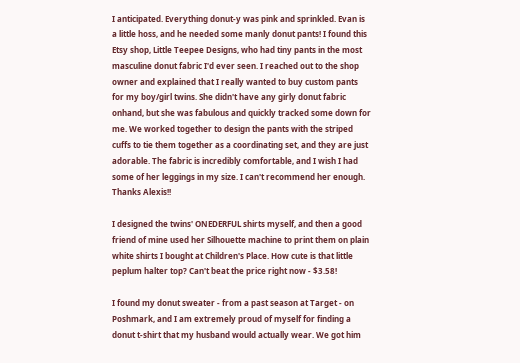I anticipated. Everything donut-y was pink and sprinkled. Evan is a little hoss, and he needed some manly donut pants! I found this Etsy shop, Little Teepee Designs, who had tiny pants in the most masculine donut fabric I'd ever seen. I reached out to the shop owner and explained that I really wanted to buy custom pants for my boy/girl twins. She didn't have any girly donut fabric onhand, but she was fabulous and quickly tracked some down for me. We worked together to design the pants with the striped cuffs to tie them together as a coordinating set, and they are just adorable. The fabric is incredibly comfortable, and I wish I had some of her leggings in my size. I can't recommend her enough. Thanks Alexis!!

I designed the twins' ONEDERFUL shirts myself, and then a good friend of mine used her Silhouette machine to print them on plain white shirts I bought at Children's Place. How cute is that little peplum halter top? Can't beat the price right now - $3.58!

I found my donut sweater - from a past season at Target - on Poshmark, and I am extremely proud of myself for finding a donut t-shirt that my husband would actually wear. We got him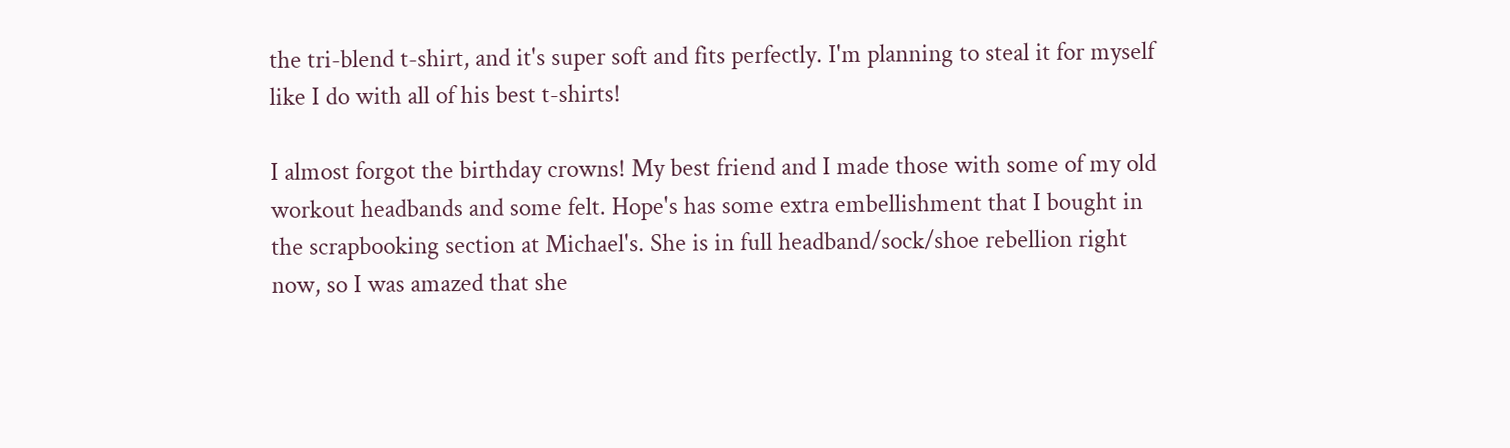the tri-blend t-shirt, and it's super soft and fits perfectly. I'm planning to steal it for myself like I do with all of his best t-shirts!

I almost forgot the birthday crowns! My best friend and I made those with some of my old workout headbands and some felt. Hope's has some extra embellishment that I bought in the scrapbooking section at Michael's. She is in full headband/sock/shoe rebellion right now, so I was amazed that she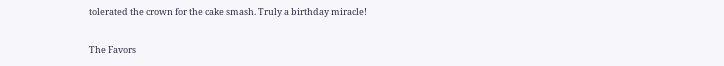tolerated the crown for the cake smash. Truly a birthday miracle!

The Favors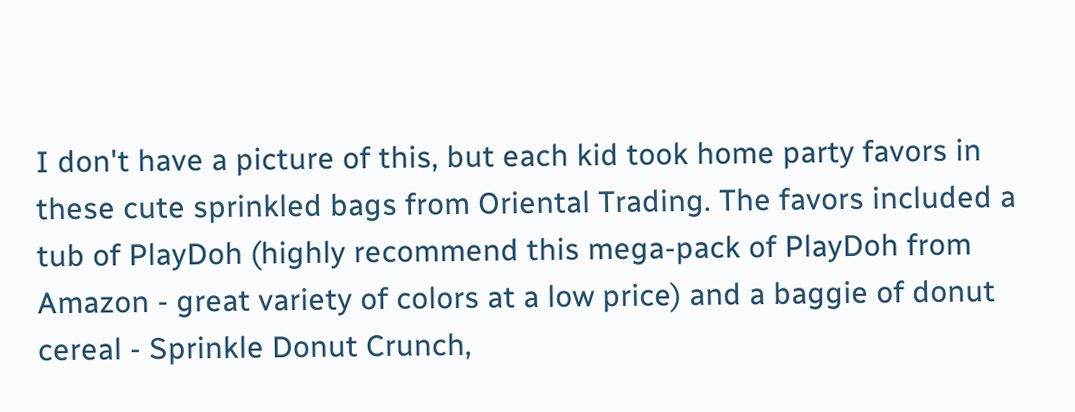I don't have a picture of this, but each kid took home party favors in these cute sprinkled bags from Oriental Trading. The favors included a tub of PlayDoh (highly recommend this mega-pack of PlayDoh from Amazon - great variety of colors at a low price) and a baggie of donut cereal - Sprinkle Donut Crunch,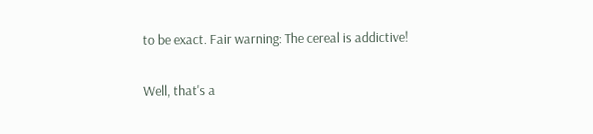to be exact. Fair warning: The cereal is addictive!

Well, that's a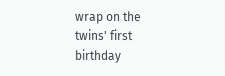wrap on the twins' first birthday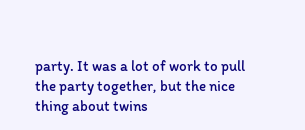party. It was a lot of work to pull the party together, but the nice thing about twins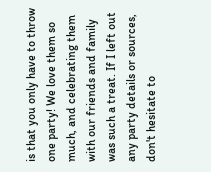is that you only have to throw one party! We love them so much, and celebrating them with our friends and family was such a treat. If I left out any party details or sources, don't hesitate to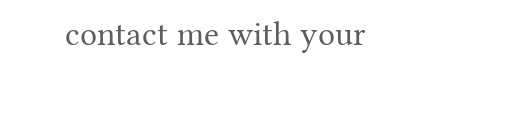contact me with your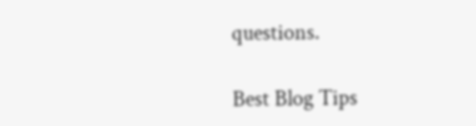questions.

Best Blog Tips